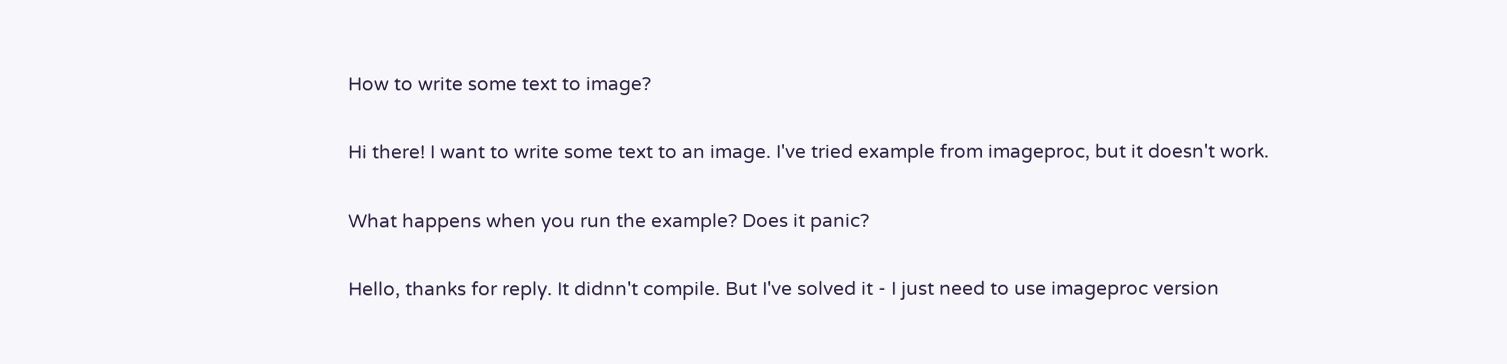How to write some text to image?

Hi there! I want to write some text to an image. I've tried example from imageproc, but it doesn't work.

What happens when you run the example? Does it panic?

Hello, thanks for reply. It didnn't compile. But I've solved it - I just need to use imageproc version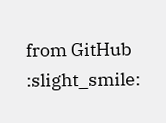from GitHub :slight_smile: